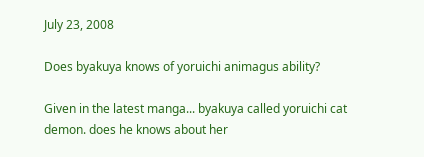July 23, 2008

Does byakuya knows of yoruichi animagus ability?

Given in the latest manga... byakuya called yoruichi cat demon. does he knows about her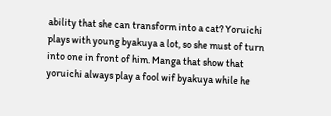ability that she can transform into a cat? Yoruichi plays with young byakuya a lot, so she must of turn into one in front of him. Manga that show that yoruichi always play a fool wif byakuya while he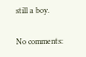still a boy.

No comments: